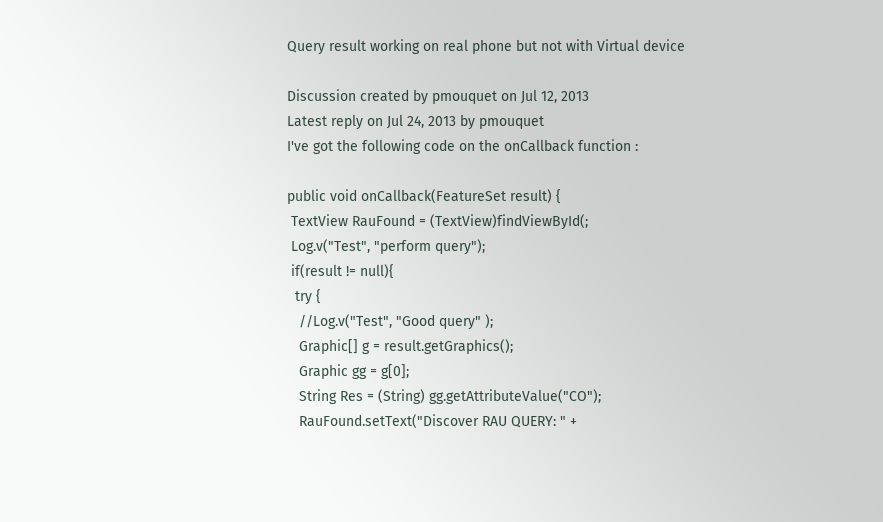Query result working on real phone but not with Virtual device

Discussion created by pmouquet on Jul 12, 2013
Latest reply on Jul 24, 2013 by pmouquet
I've got the following code on the onCallback function :

public void onCallback(FeatureSet result) {
 TextView RauFound = (TextView)findViewById(;
 Log.v("Test", "perform query");
 if(result != null){
  try {
   //Log.v("Test", "Good query" );
   Graphic[] g = result.getGraphics();
   Graphic gg = g[0];
   String Res = (String) gg.getAttributeValue("CO");
   RauFound.setText("Discover RAU QUERY: " +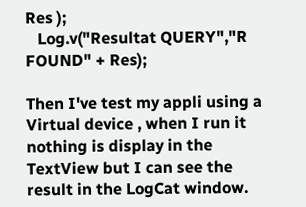Res );
   Log.v("Resultat QUERY","R FOUND" + Res);

Then I've test my appli using a Virtual device , when I run it nothing is display in the TextView but I can see the result in the LogCat window.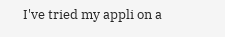I've tried my appli on a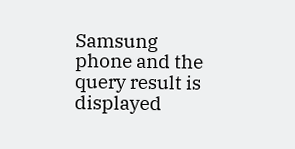Samsung phone and the query result is displayed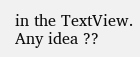in the TextView.
Any idea ??